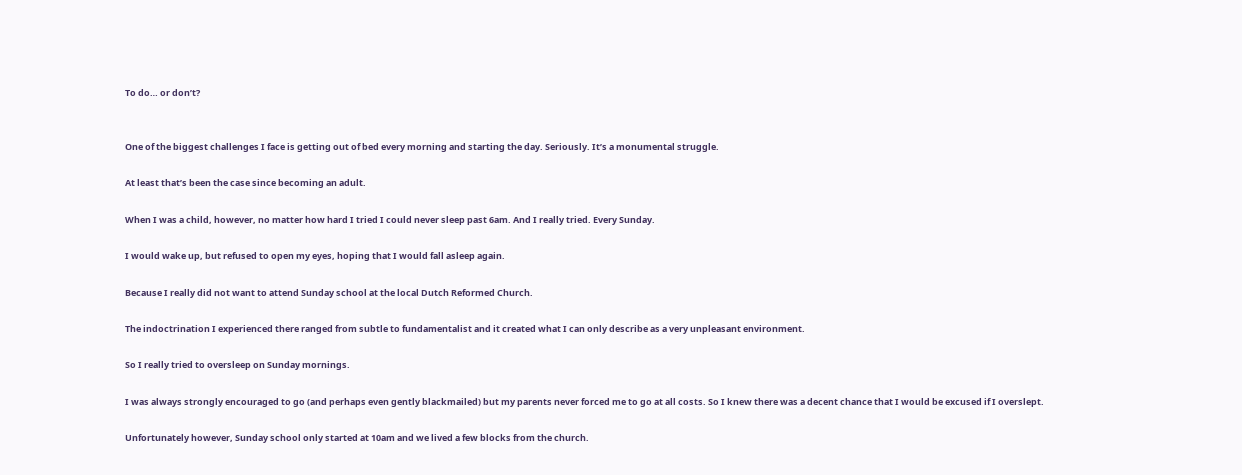To do… or don’t?


One of the biggest challenges I face is getting out of bed every morning and starting the day. Seriously. It’s a monumental struggle.

At least that’s been the case since becoming an adult.

When I was a child, however, no matter how hard I tried I could never sleep past 6am. And I really tried. Every Sunday.

I would wake up, but refused to open my eyes, hoping that I would fall asleep again.

Because I really did not want to attend Sunday school at the local Dutch Reformed Church.

The indoctrination I experienced there ranged from subtle to fundamentalist and it created what I can only describe as a very unpleasant environment.

So I really tried to oversleep on Sunday mornings.

I was always strongly encouraged to go (and perhaps even gently blackmailed) but my parents never forced me to go at all costs. So I knew there was a decent chance that I would be excused if I overslept.

Unfortunately however, Sunday school only started at 10am and we lived a few blocks from the church.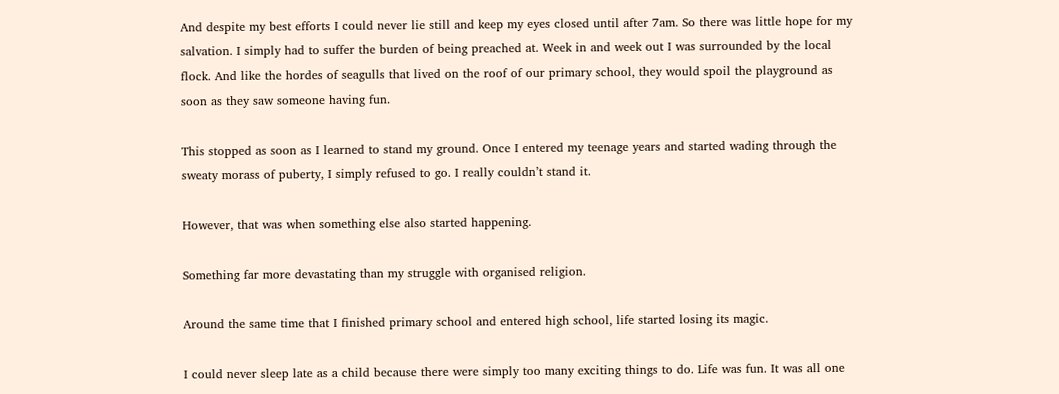And despite my best efforts I could never lie still and keep my eyes closed until after 7am. So there was little hope for my salvation. I simply had to suffer the burden of being preached at. Week in and week out I was surrounded by the local flock. And like the hordes of seagulls that lived on the roof of our primary school, they would spoil the playground as soon as they saw someone having fun.

This stopped as soon as I learned to stand my ground. Once I entered my teenage years and started wading through the sweaty morass of puberty, I simply refused to go. I really couldn’t stand it.

However, that was when something else also started happening.

Something far more devastating than my struggle with organised religion.

Around the same time that I finished primary school and entered high school, life started losing its magic.

I could never sleep late as a child because there were simply too many exciting things to do. Life was fun. It was all one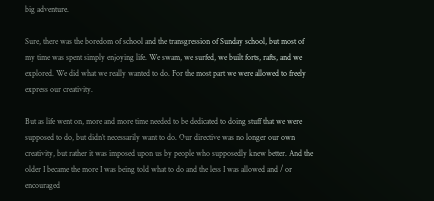big adventure.

Sure, there was the boredom of school and the transgression of Sunday school, but most of my time was spent simply enjoying life. We swam, we surfed, we built forts, rafts, and we explored. We did what we really wanted to do. For the most part we were allowed to freely express our creativity.

But as life went on, more and more time needed to be dedicated to doing stuff that we were supposed to do, but didn’t necessarily want to do. Our directive was no longer our own creativity, but rather it was imposed upon us by people who supposedly knew better. And the older I became the more I was being told what to do and the less I was allowed and / or encouraged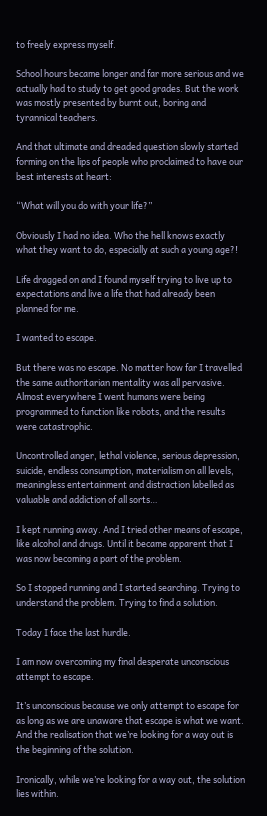to freely express myself.

School hours became longer and far more serious and we actually had to study to get good grades. But the work was mostly presented by burnt out, boring and tyrannical teachers.

And that ultimate and dreaded question slowly started forming on the lips of people who proclaimed to have our best interests at heart:

“What will you do with your life?”

Obviously I had no idea. Who the hell knows exactly what they want to do, especially at such a young age?!

Life dragged on and I found myself trying to live up to expectations and live a life that had already been planned for me.

I wanted to escape.

But there was no escape. No matter how far I travelled the same authoritarian mentality was all pervasive. Almost everywhere I went humans were being programmed to function like robots, and the results were catastrophic.

Uncontrolled anger, lethal violence, serious depression, suicide, endless consumption, materialism on all levels, meaningless entertainment and distraction labelled as valuable and addiction of all sorts…

I kept running away. And I tried other means of escape, like alcohol and drugs. Until it became apparent that I was now becoming a part of the problem.

So I stopped running and I started searching. Trying to understand the problem. Trying to find a solution.

Today I face the last hurdle.

I am now overcoming my final desperate unconscious attempt to escape.

It’s unconscious because we only attempt to escape for as long as we are unaware that escape is what we want. And the realisation that we’re looking for a way out is the beginning of the solution.

Ironically, while we’re looking for a way out, the solution lies within.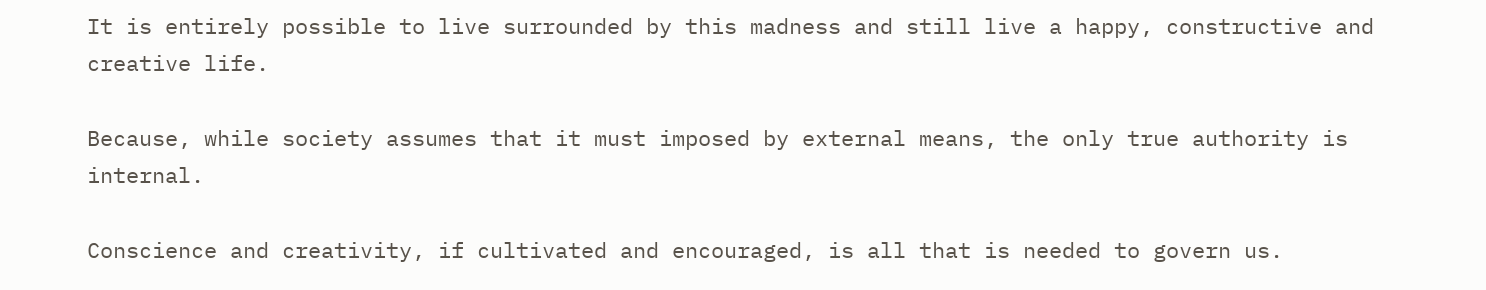It is entirely possible to live surrounded by this madness and still live a happy, constructive and creative life.

Because, while society assumes that it must imposed by external means, the only true authority is internal.

Conscience and creativity, if cultivated and encouraged, is all that is needed to govern us.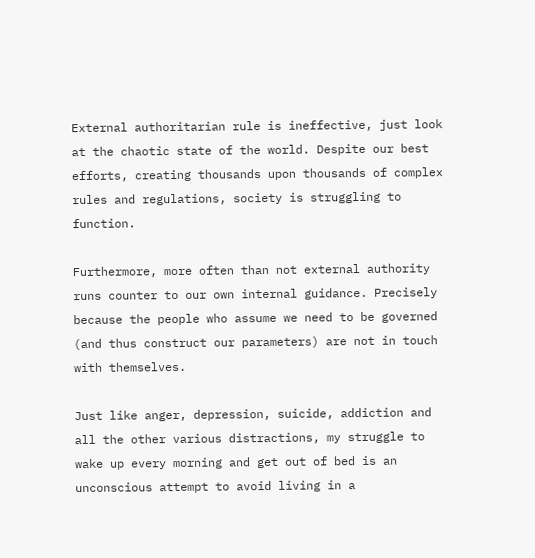External authoritarian rule is ineffective, just look at the chaotic state of the world. Despite our best efforts, creating thousands upon thousands of complex rules and regulations, society is struggling to function.

Furthermore, more often than not external authority runs counter to our own internal guidance. Precisely because the people who assume we need to be governed (and thus construct our parameters) are not in touch with themselves.

Just like anger, depression, suicide, addiction and all the other various distractions, my struggle to wake up every morning and get out of bed is an unconscious attempt to avoid living in a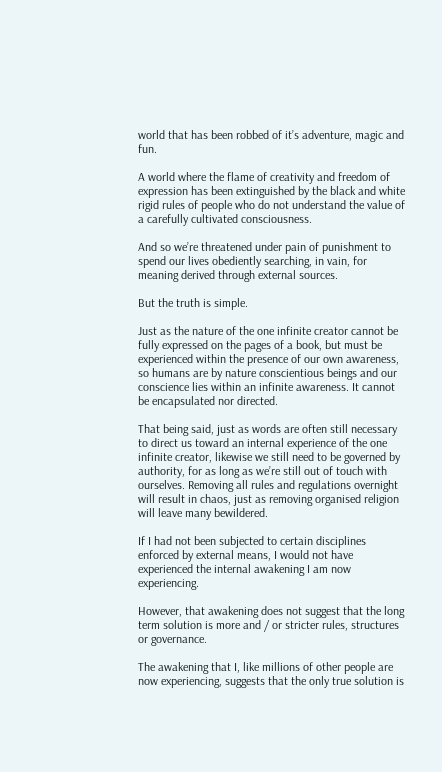world that has been robbed of it’s adventure, magic and fun.

A world where the flame of creativity and freedom of expression has been extinguished by the black and white rigid rules of people who do not understand the value of a carefully cultivated consciousness.

And so we’re threatened under pain of punishment to spend our lives obediently searching, in vain, for meaning derived through external sources.

But the truth is simple.

Just as the nature of the one infinite creator cannot be fully expressed on the pages of a book, but must be experienced within the presence of our own awareness, so humans are by nature conscientious beings and our conscience lies within an infinite awareness. It cannot be encapsulated nor directed.

That being said, just as words are often still necessary to direct us toward an internal experience of the one infinite creator, likewise we still need to be governed by authority, for as long as we’re still out of touch with ourselves. Removing all rules and regulations overnight will result in chaos, just as removing organised religion will leave many bewildered.

If I had not been subjected to certain disciplines enforced by external means, I would not have experienced the internal awakening I am now experiencing.

However, that awakening does not suggest that the long term solution is more and / or stricter rules, structures or governance.

The awakening that I, like millions of other people are now experiencing, suggests that the only true solution is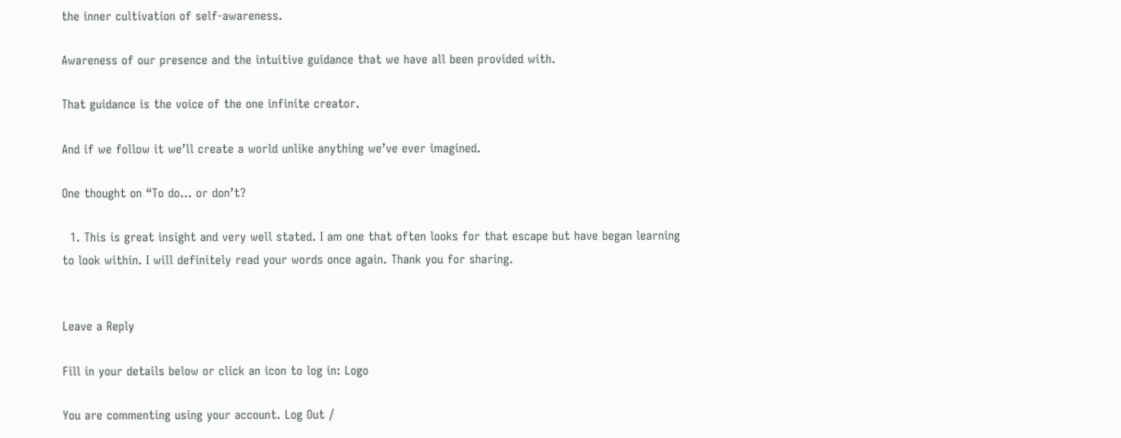the inner cultivation of self-awareness.

Awareness of our presence and the intuitive guidance that we have all been provided with.

That guidance is the voice of the one infinite creator.

And if we follow it we’ll create a world unlike anything we’ve ever imagined.

One thought on “To do… or don’t?

  1. This is great insight and very well stated. I am one that often looks for that escape but have began learning to look within. I will definitely read your words once again. Thank you for sharing.


Leave a Reply

Fill in your details below or click an icon to log in: Logo

You are commenting using your account. Log Out /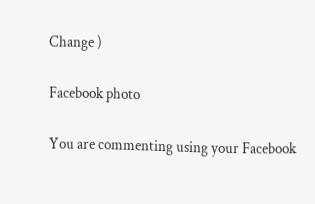Change )

Facebook photo

You are commenting using your Facebook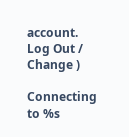account. Log Out /  Change )

Connecting to %s